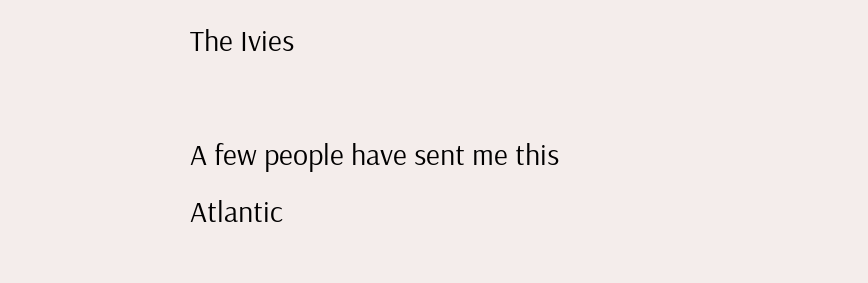The Ivies

A few people have sent me this Atlantic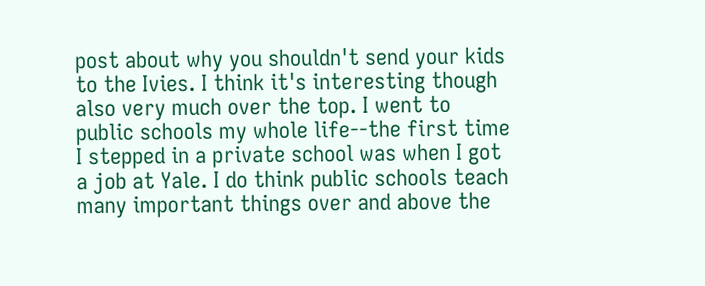post about why you shouldn't send your kids to the Ivies. I think it's interesting though also very much over the top. I went to public schools my whole life--the first time I stepped in a private school was when I got a job at Yale. I do think public schools teach many important things over and above the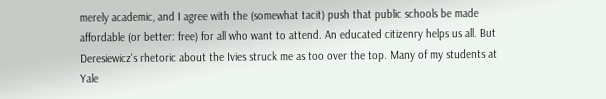merely academic, and I agree with the (somewhat tacit) push that public schools be made affordable (or better: free) for all who want to attend. An educated citizenry helps us all. But Deresiewicz's rhetoric about the Ivies struck me as too over the top. Many of my students at Yale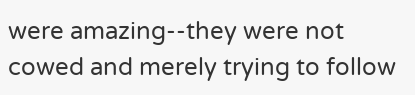were amazing--they were not cowed and merely trying to follow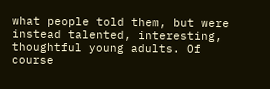what people told them, but were instead talented, interesting, thoughtful young adults. Of course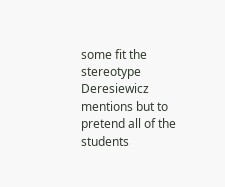some fit the stereotype Deresiewicz mentions but to pretend all of the students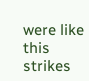were like this strikes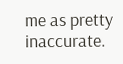me as pretty inaccurate.